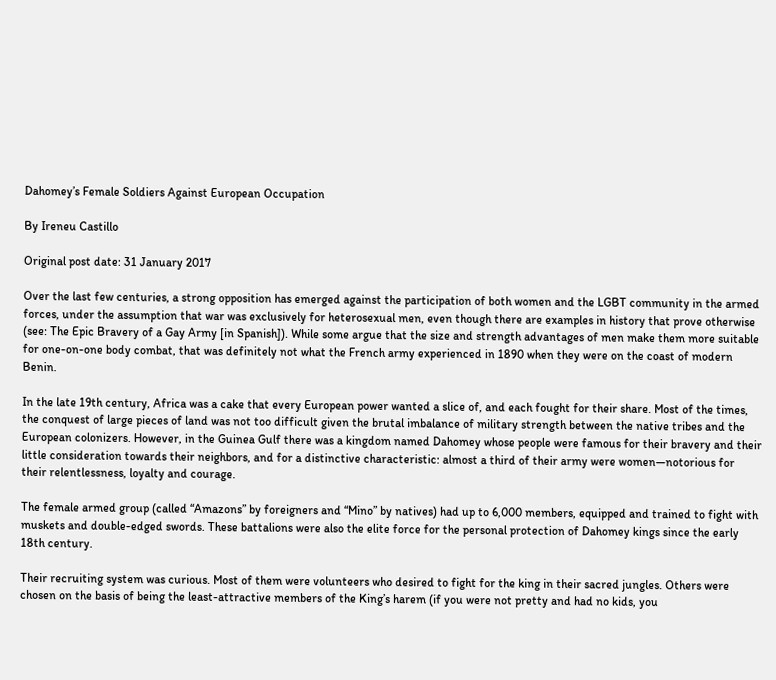Dahomey’s Female Soldiers Against European Occupation

By Ireneu Castillo

Original post date: 31 January 2017

Over the last few centuries, a strong opposition has emerged against the participation of both women and the LGBT community in the armed forces, under the assumption that war was exclusively for heterosexual men, even though there are examples in history that prove otherwise (see: The Epic Bravery of a Gay Army [in Spanish]). While some argue that the size and strength advantages of men make them more suitable for one-on-one body combat, that was definitely not what the French army experienced in 1890 when they were on the coast of modern Benin.

In the late 19th century, Africa was a cake that every European power wanted a slice of, and each fought for their share. Most of the times, the conquest of large pieces of land was not too difficult given the brutal imbalance of military strength between the native tribes and the European colonizers. However, in the Guinea Gulf there was a kingdom named Dahomey whose people were famous for their bravery and their little consideration towards their neighbors, and for a distinctive characteristic: almost a third of their army were women—notorious for their relentlessness, loyalty and courage.

The female armed group (called “Amazons” by foreigners and “Mino” by natives) had up to 6,000 members, equipped and trained to fight with muskets and double-edged swords. These battalions were also the elite force for the personal protection of Dahomey kings since the early 18th century.

Their recruiting system was curious. Most of them were volunteers who desired to fight for the king in their sacred jungles. Others were chosen on the basis of being the least-attractive members of the King’s harem (if you were not pretty and had no kids, you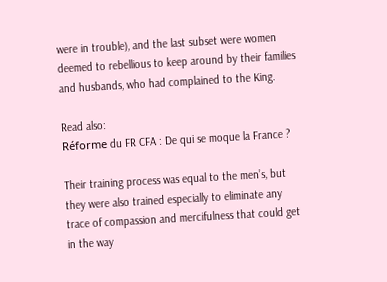were in trouble), and the last subset were women deemed to rebellious to keep around by their families and husbands, who had complained to the King.

Read also:
Réforme du FR CFA : De qui se moque la France ?

Their training process was equal to the men’s, but they were also trained especially to eliminate any trace of compassion and mercifulness that could get in the way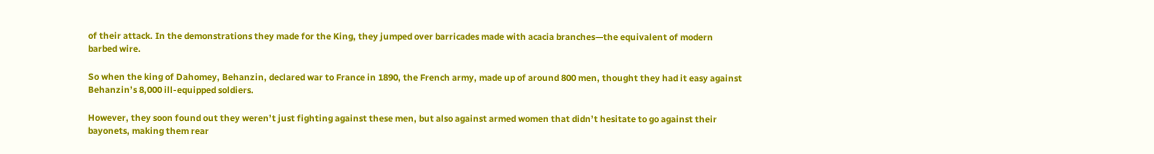of their attack. In the demonstrations they made for the King, they jumped over barricades made with acacia branches—the equivalent of modern barbed wire.

So when the king of Dahomey, Behanzin, declared war to France in 1890, the French army, made up of around 800 men, thought they had it easy against Behanzin’s 8,000 ill-equipped soldiers.

However, they soon found out they weren’t just fighting against these men, but also against armed women that didn’t hesitate to go against their bayonets, making them rear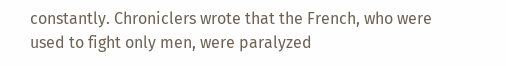constantly. Chroniclers wrote that the French, who were used to fight only men, were paralyzed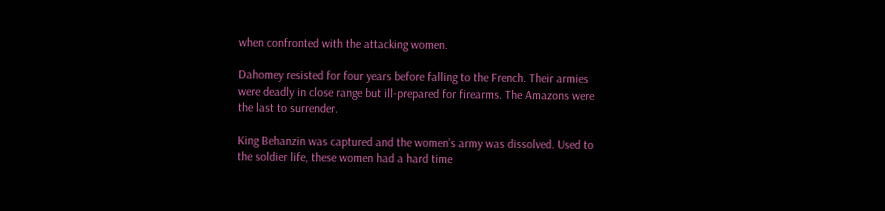when confronted with the attacking women.

Dahomey resisted for four years before falling to the French. Their armies were deadly in close range but ill-prepared for firearms. The Amazons were the last to surrender.

King Behanzin was captured and the women’s army was dissolved. Used to the soldier life, these women had a hard time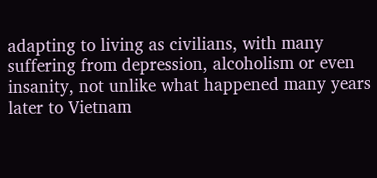adapting to living as civilians, with many suffering from depression, alcoholism or even insanity, not unlike what happened many years later to Vietnam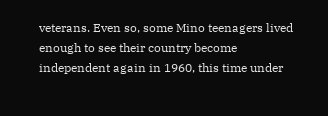veterans. Even so, some Mino teenagers lived enough to see their country become independent again in 1960, this time under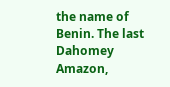the name of Benin. The last Dahomey Amazon,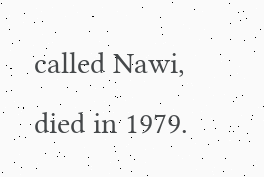called Nawi, died in 1979.